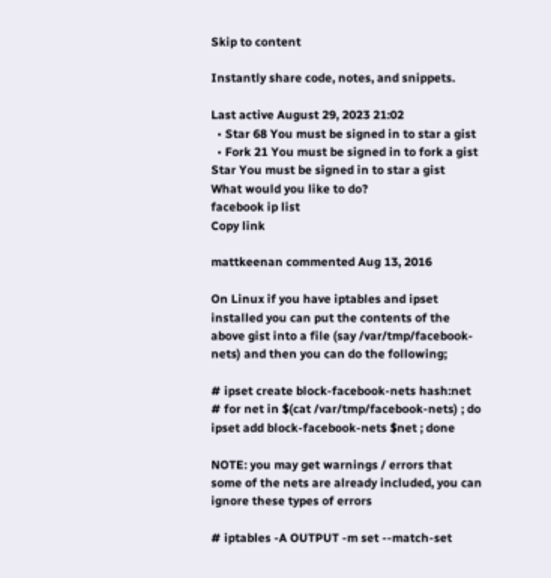Skip to content

Instantly share code, notes, and snippets.

Last active August 29, 2023 21:02
  • Star 68 You must be signed in to star a gist
  • Fork 21 You must be signed in to fork a gist
Star You must be signed in to star a gist
What would you like to do?
facebook ip list
Copy link

mattkeenan commented Aug 13, 2016

On Linux if you have iptables and ipset installed you can put the contents of the above gist into a file (say /var/tmp/facebook-nets) and then you can do the following;

# ipset create block-facebook-nets hash:net
# for net in $(cat /var/tmp/facebook-nets) ; do ipset add block-facebook-nets $net ; done

NOTE: you may get warnings / errors that some of the nets are already included, you can ignore these types of errors

# iptables -A OUTPUT -m set --match-set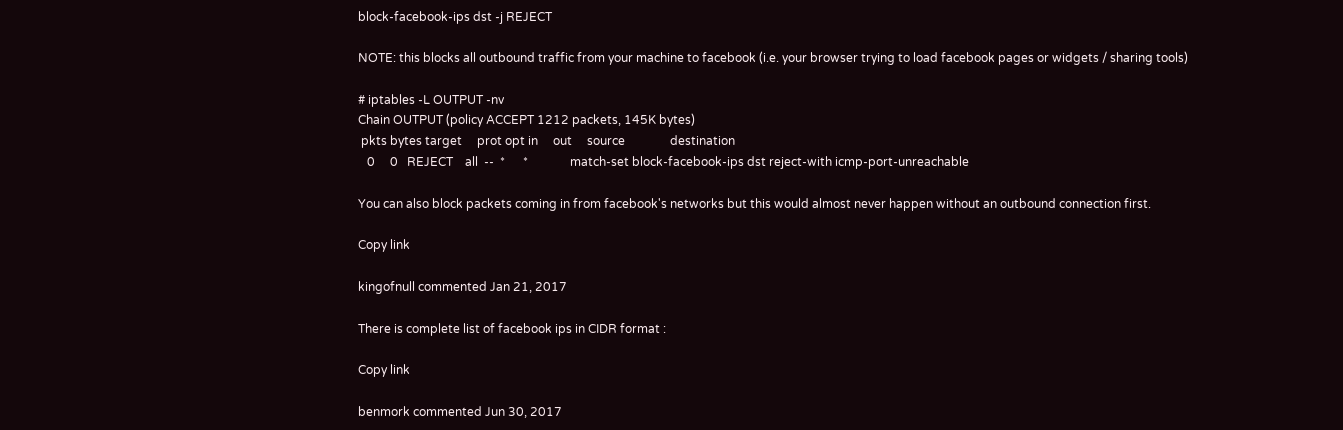block-facebook-ips dst -j REJECT

NOTE: this blocks all outbound traffic from your machine to facebook (i.e. your browser trying to load facebook pages or widgets / sharing tools)

# iptables -L OUTPUT -nv
Chain OUTPUT (policy ACCEPT 1212 packets, 145K bytes)
 pkts bytes target     prot opt in     out     source               destination
   0     0   REJECT    all  --  *      *              match-set block-facebook-ips dst reject-with icmp-port-unreachable

You can also block packets coming in from facebook's networks but this would almost never happen without an outbound connection first.

Copy link

kingofnull commented Jan 21, 2017

There is complete list of facebook ips in CIDR format :

Copy link

benmork commented Jun 30, 2017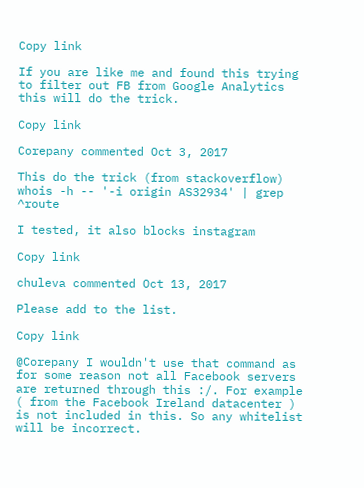Copy link

If you are like me and found this trying to filter out FB from Google Analytics this will do the trick.

Copy link

Corepany commented Oct 3, 2017

This do the trick (from stackoverflow)
whois -h -- '-i origin AS32934' | grep ^route

I tested, it also blocks instagram

Copy link

chuleva commented Oct 13, 2017

Please add to the list.

Copy link

@Corepany I wouldn't use that command as for some reason not all Facebook servers are returned through this :/. For example ( from the Facebook Ireland datacenter ) is not included in this. So any whitelist will be incorrect.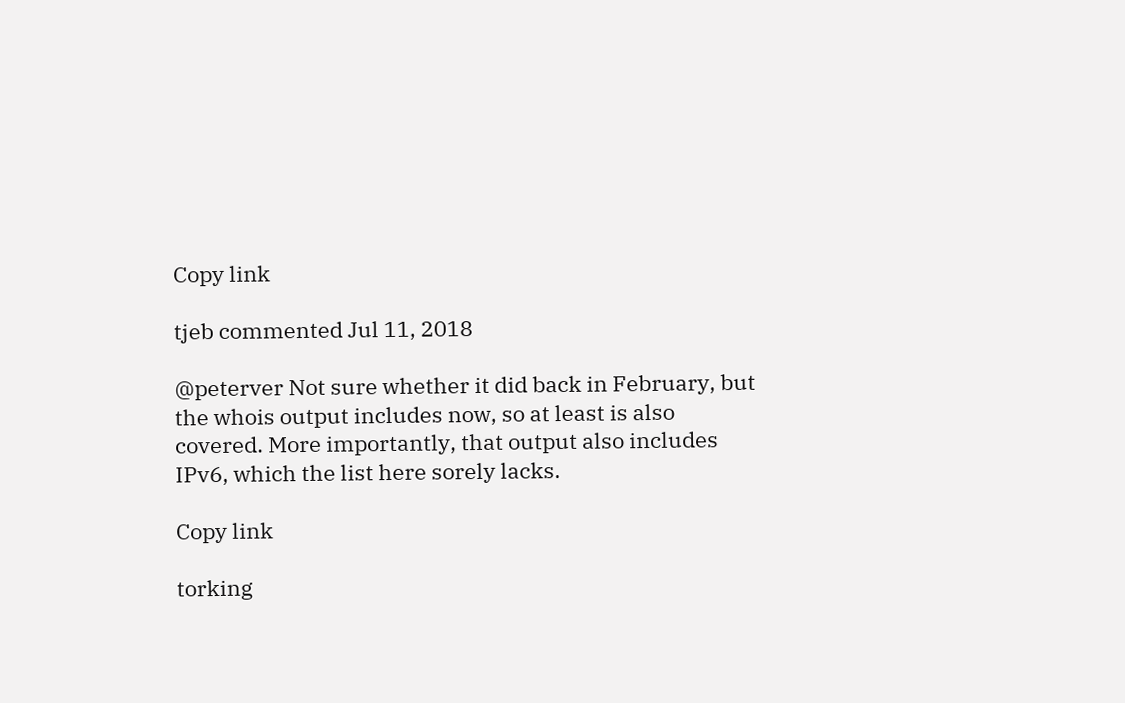Copy link

tjeb commented Jul 11, 2018

@peterver Not sure whether it did back in February, but the whois output includes now, so at least is also covered. More importantly, that output also includes IPv6, which the list here sorely lacks.

Copy link

torking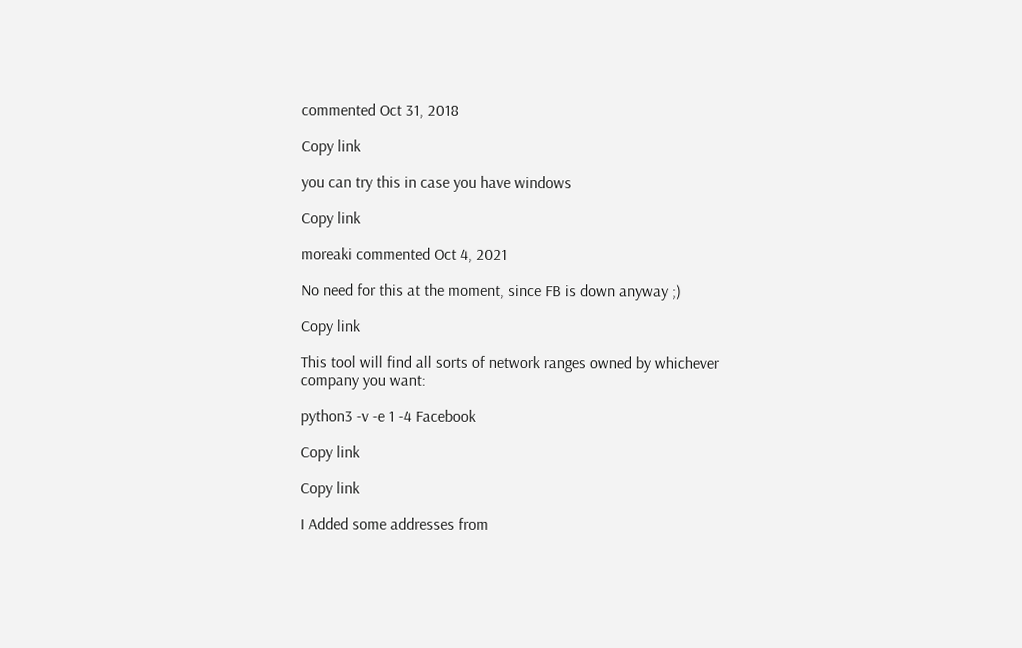commented Oct 31, 2018

Copy link

you can try this in case you have windows

Copy link

moreaki commented Oct 4, 2021

No need for this at the moment, since FB is down anyway ;)

Copy link

This tool will find all sorts of network ranges owned by whichever company you want:

python3 -v -e 1 -4 Facebook

Copy link

Copy link

I Added some addresses from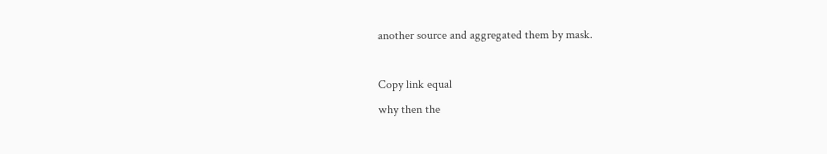another source and aggregated them by mask.

Copy link equal
why then the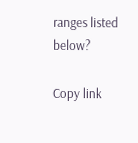ranges listed below?

Copy link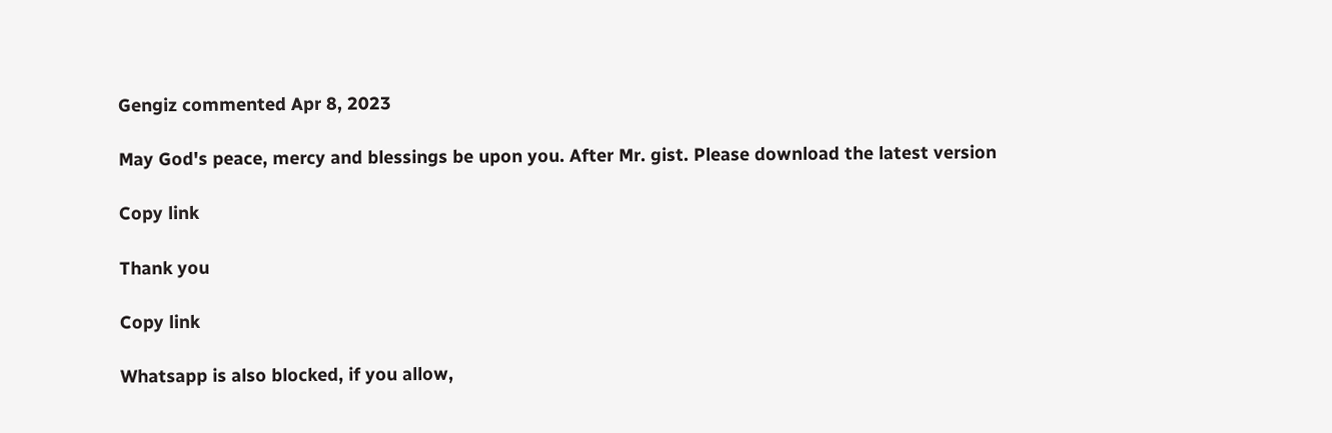Gengiz commented Apr 8, 2023

May God's peace, mercy and blessings be upon you. After Mr. gist. Please download the latest version

Copy link

Thank you

Copy link

Whatsapp is also blocked, if you allow,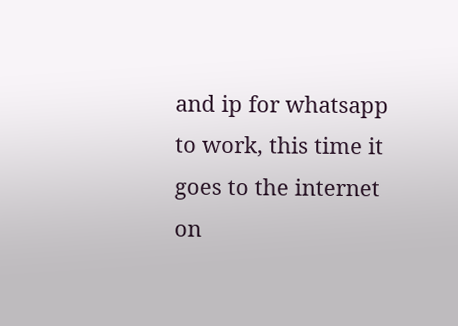and ip for whatsapp to work, this time it goes to the internet on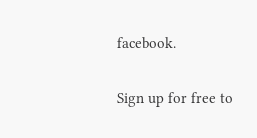facebook.

Sign up for free to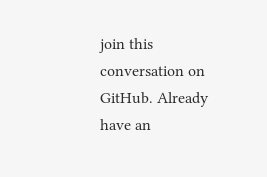join this conversation on GitHub. Already have an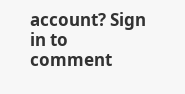account? Sign in to comment